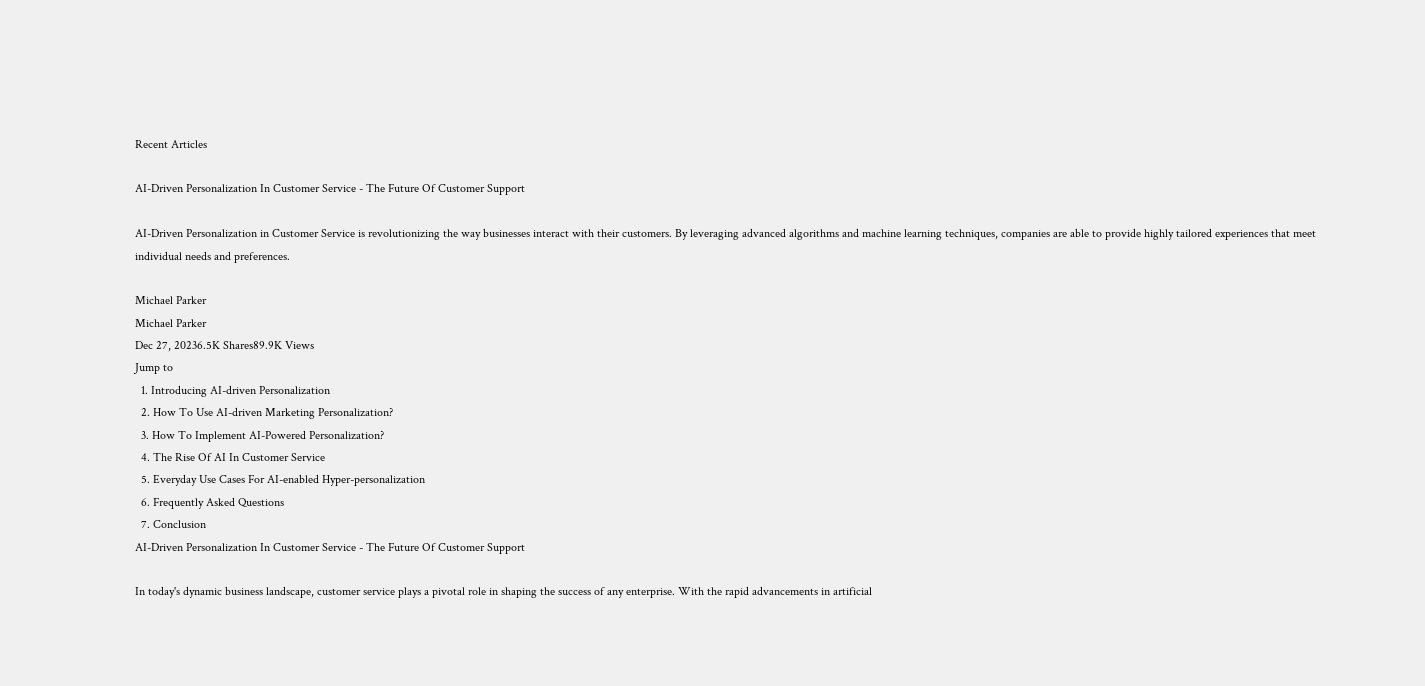Recent Articles

AI-Driven Personalization In Customer Service - The Future Of Customer Support

AI-Driven Personalization in Customer Service is revolutionizing the way businesses interact with their customers. By leveraging advanced algorithms and machine learning techniques, companies are able to provide highly tailored experiences that meet individual needs and preferences.

Michael Parker
Michael Parker
Dec 27, 20236.5K Shares89.9K Views
Jump to
  1. Introducing AI-driven Personalization
  2. How To Use AI-driven Marketing Personalization?
  3. How To Implement AI-Powered Personalization?
  4. The Rise Of AI In Customer Service
  5. Everyday Use Cases For AI-enabled Hyper-personalization
  6. Frequently Asked Questions
  7. Conclusion
AI-Driven Personalization In Customer Service - The Future Of Customer Support

In today's dynamic business landscape, customer service plays a pivotal role in shaping the success of any enterprise. With the rapid advancements in artificial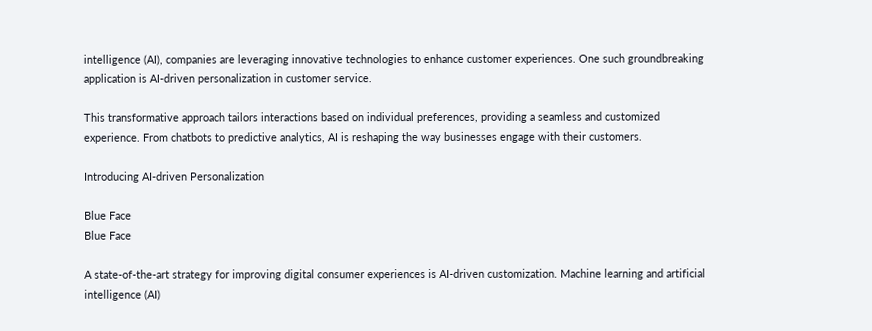intelligence (AI), companies are leveraging innovative technologies to enhance customer experiences. One such groundbreaking application is AI-driven personalization in customer service.

This transformative approach tailors interactions based on individual preferences, providing a seamless and customized experience. From chatbots to predictive analytics, AI is reshaping the way businesses engage with their customers.

Introducing AI-driven Personalization

Blue Face
Blue Face

A state-of-the-art strategy for improving digital consumer experiences is AI-driven customization. Machine learning and artificial intelligence (AI)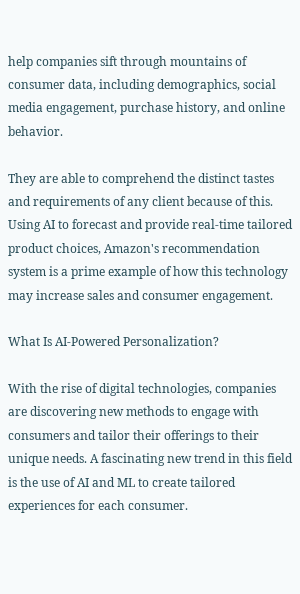help companies sift through mountains of consumer data, including demographics, social media engagement, purchase history, and online behavior.

They are able to comprehend the distinct tastes and requirements of any client because of this. Using AI to forecast and provide real-time tailored product choices, Amazon's recommendation system is a prime example of how this technology may increase sales and consumer engagement.

What Is AI-Powered Personalization?

With the rise of digital technologies, companies are discovering new methods to engage with consumers and tailor their offerings to their unique needs. A fascinating new trend in this field is the use of AI and ML to create tailored experiences for each consumer.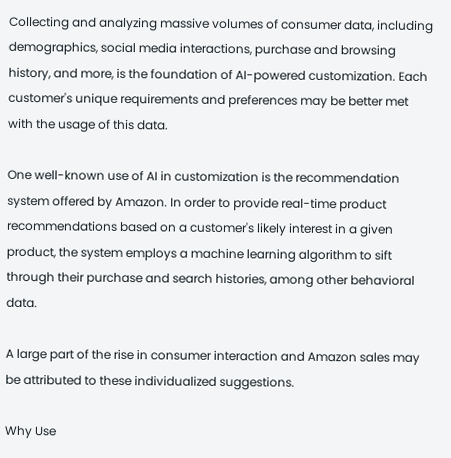Collecting and analyzing massive volumes of consumer data, including demographics, social media interactions, purchase and browsing history, and more, is the foundation of AI-powered customization. Each customer's unique requirements and preferences may be better met with the usage of this data.

One well-known use of AI in customization is the recommendation system offered by Amazon. In order to provide real-time product recommendations based on a customer's likely interest in a given product, the system employs a machine learning algorithm to sift through their purchase and search histories, among other behavioral data.

A large part of the rise in consumer interaction and Amazon sales may be attributed to these individualized suggestions.

Why Use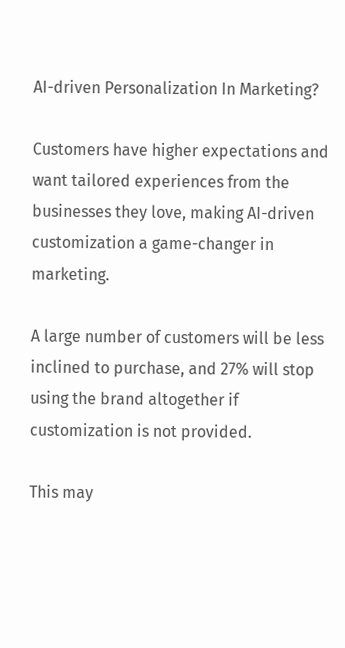AI-driven Personalization In Marketing?

Customers have higher expectations and want tailored experiences from the businesses they love, making AI-driven customization a game-changer in marketing.

A large number of customers will be less inclined to purchase, and 27% will stop using the brand altogether if customization is not provided.

This may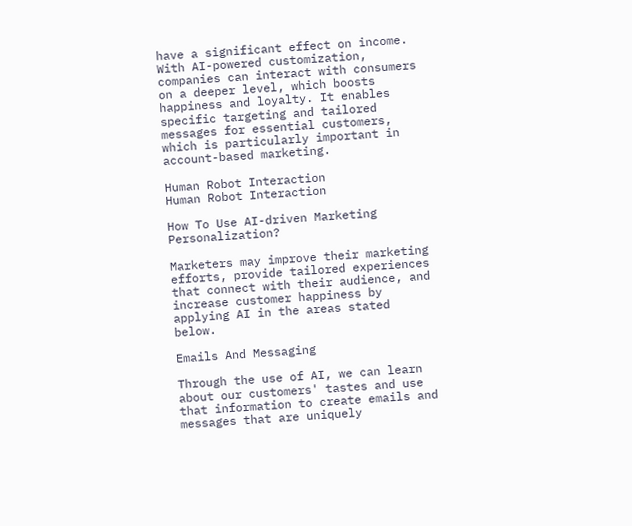have a significant effect on income. With AI-powered customization, companies can interact with consumers on a deeper level, which boosts happiness and loyalty. It enables specific targeting and tailored messages for essential customers, which is particularly important in account-based marketing.

Human Robot Interaction
Human Robot Interaction

How To Use AI-driven Marketing Personalization?

Marketers may improve their marketing efforts, provide tailored experiences that connect with their audience, and increase customer happiness by applying AI in the areas stated below.

Emails And Messaging

Through the use of AI, we can learn about our customers' tastes and use that information to create emails and messages that are uniquely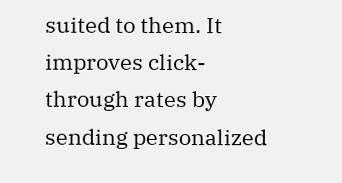suited to them. It improves click-through rates by sending personalized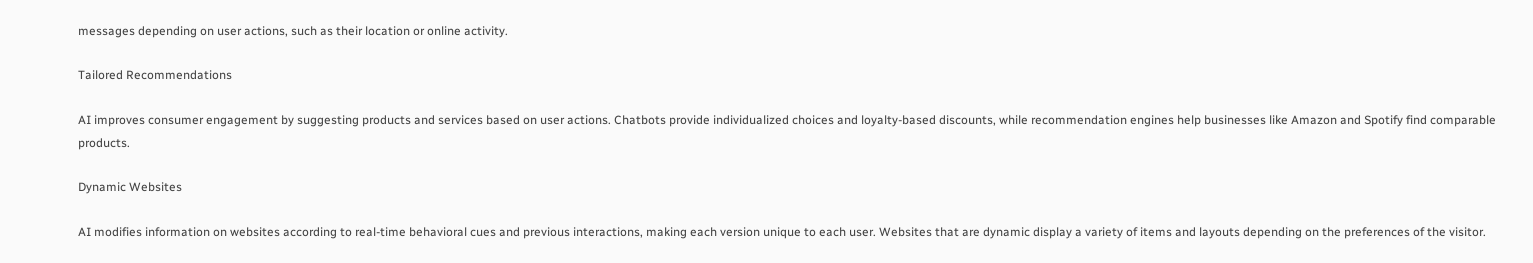messages depending on user actions, such as their location or online activity.

Tailored Recommendations

AI improves consumer engagement by suggesting products and services based on user actions. Chatbots provide individualized choices and loyalty-based discounts, while recommendation engines help businesses like Amazon and Spotify find comparable products.

Dynamic Websites

AI modifies information on websites according to real-time behavioral cues and previous interactions, making each version unique to each user. Websites that are dynamic display a variety of items and layouts depending on the preferences of the visitor.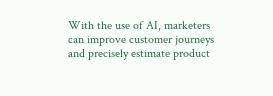With the use of AI, marketers can improve customer journeys and precisely estimate product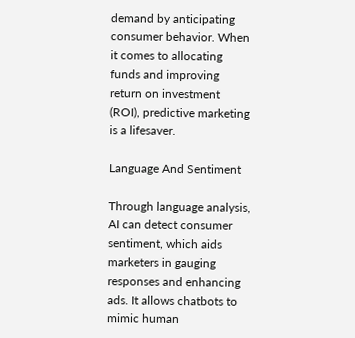demand by anticipating consumer behavior. When it comes to allocating funds and improving return on investment (ROI), predictive marketing is a lifesaver.

Language And Sentiment

Through language analysis, AI can detect consumer sentiment, which aids marketers in gauging responses and enhancing ads. It allows chatbots to mimic human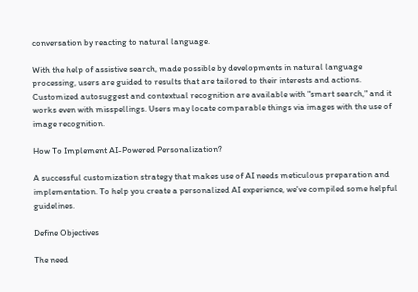conversation by reacting to natural language.

With the help of assistive search, made possible by developments in natural language processing, users are guided to results that are tailored to their interests and actions. Customized autosuggest and contextual recognition are available with "smart search," and it works even with misspellings. Users may locate comparable things via images with the use of image recognition.

How To Implement AI-Powered Personalization?

A successful customization strategy that makes use of AI needs meticulous preparation and implementation. To help you create a personalized AI experience, we've compiled some helpful guidelines.

Define Objectives

The need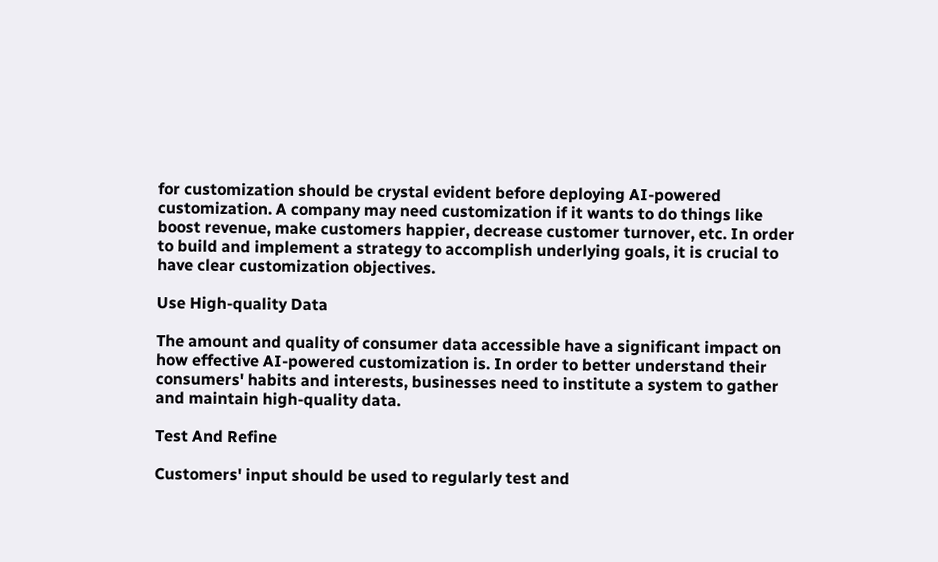for customization should be crystal evident before deploying AI-powered customization. A company may need customization if it wants to do things like boost revenue, make customers happier, decrease customer turnover, etc. In order to build and implement a strategy to accomplish underlying goals, it is crucial to have clear customization objectives.

Use High-quality Data

The amount and quality of consumer data accessible have a significant impact on how effective AI-powered customization is. In order to better understand their consumers' habits and interests, businesses need to institute a system to gather and maintain high-quality data.

Test And Refine

Customers' input should be used to regularly test and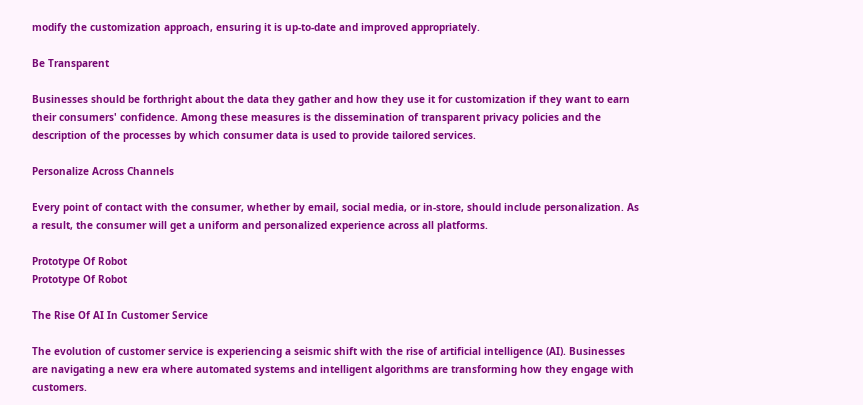modify the customization approach, ensuring it is up-to-date and improved appropriately.

Be Transparent

Businesses should be forthright about the data they gather and how they use it for customization if they want to earn their consumers' confidence. Among these measures is the dissemination of transparent privacy policies and the description of the processes by which consumer data is used to provide tailored services.

Personalize Across Channels

Every point of contact with the consumer, whether by email, social media, or in-store, should include personalization. As a result, the consumer will get a uniform and personalized experience across all platforms.

Prototype Of Robot
Prototype Of Robot

The Rise Of AI In Customer Service

The evolution of customer service is experiencing a seismic shift with the rise of artificial intelligence (AI). Businesses are navigating a new era where automated systems and intelligent algorithms are transforming how they engage with customers.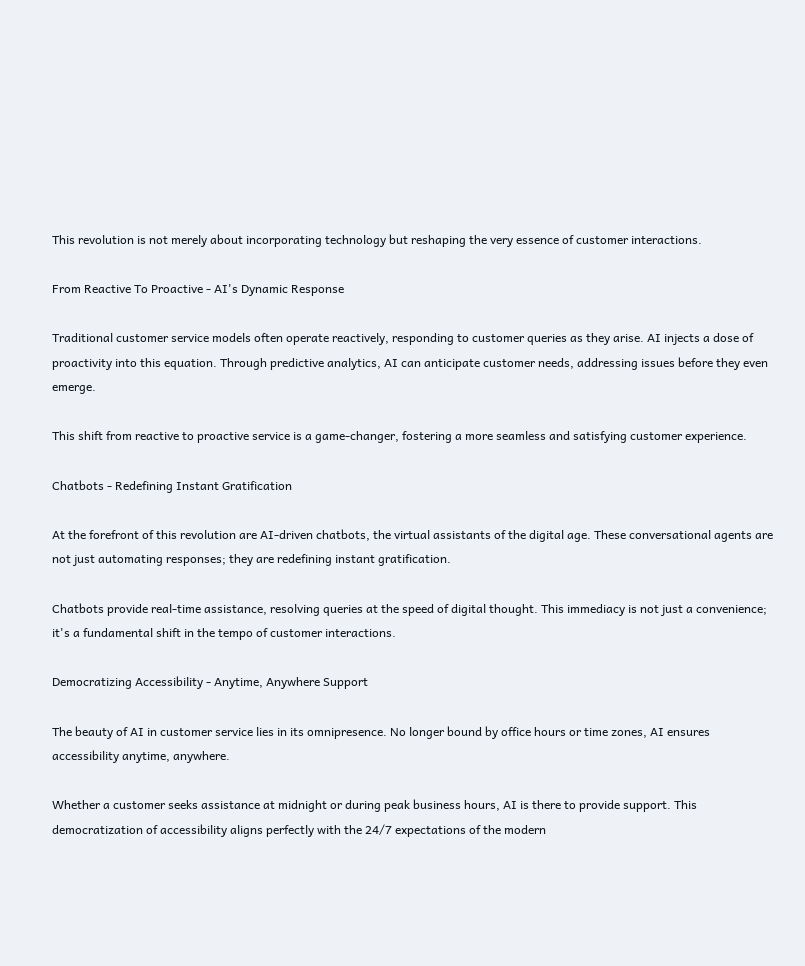This revolution is not merely about incorporating technology but reshaping the very essence of customer interactions.

From Reactive To Proactive - AI's Dynamic Response

Traditional customer service models often operate reactively, responding to customer queries as they arise. AI injects a dose of proactivity into this equation. Through predictive analytics, AI can anticipate customer needs, addressing issues before they even emerge.

This shift from reactive to proactive service is a game-changer, fostering a more seamless and satisfying customer experience.

Chatbots - Redefining Instant Gratification

At the forefront of this revolution are AI-driven chatbots, the virtual assistants of the digital age. These conversational agents are not just automating responses; they are redefining instant gratification.

Chatbots provide real-time assistance, resolving queries at the speed of digital thought. This immediacy is not just a convenience; it's a fundamental shift in the tempo of customer interactions.

Democratizing Accessibility - Anytime, Anywhere Support

The beauty of AI in customer service lies in its omnipresence. No longer bound by office hours or time zones, AI ensures accessibility anytime, anywhere.

Whether a customer seeks assistance at midnight or during peak business hours, AI is there to provide support. This democratization of accessibility aligns perfectly with the 24/7 expectations of the modern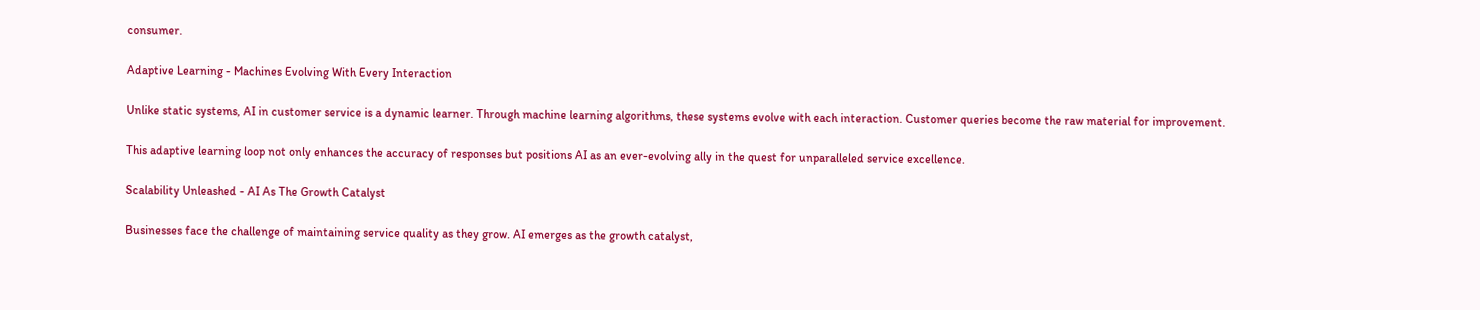consumer.

Adaptive Learning - Machines Evolving With Every Interaction

Unlike static systems, AI in customer service is a dynamic learner. Through machine learning algorithms, these systems evolve with each interaction. Customer queries become the raw material for improvement.

This adaptive learning loop not only enhances the accuracy of responses but positions AI as an ever-evolving ally in the quest for unparalleled service excellence.

Scalability Unleashed - AI As The Growth Catalyst

Businesses face the challenge of maintaining service quality as they grow. AI emerges as the growth catalyst,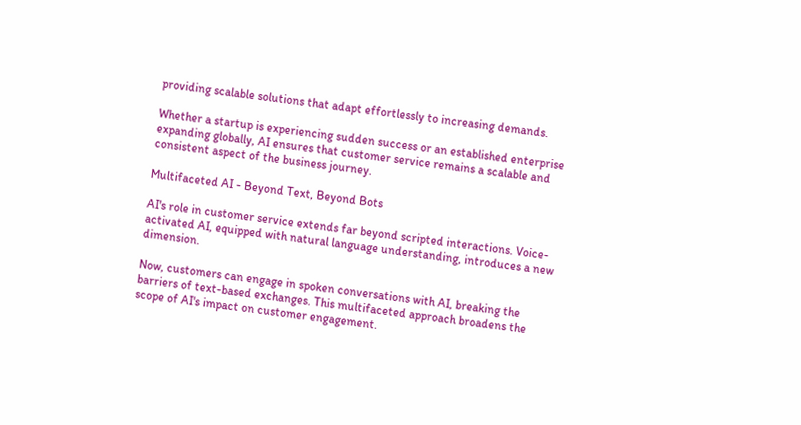providing scalable solutions that adapt effortlessly to increasing demands.

Whether a startup is experiencing sudden success or an established enterprise expanding globally, AI ensures that customer service remains a scalable and consistent aspect of the business journey.

Multifaceted AI - Beyond Text, Beyond Bots

AI's role in customer service extends far beyond scripted interactions. Voice-activated AI, equipped with natural language understanding, introduces a new dimension.

Now, customers can engage in spoken conversations with AI, breaking the barriers of text-based exchanges. This multifaceted approach broadens the scope of AI's impact on customer engagement.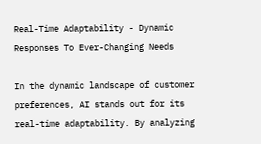Real-Time Adaptability - Dynamic Responses To Ever-Changing Needs

In the dynamic landscape of customer preferences, AI stands out for its real-time adaptability. By analyzing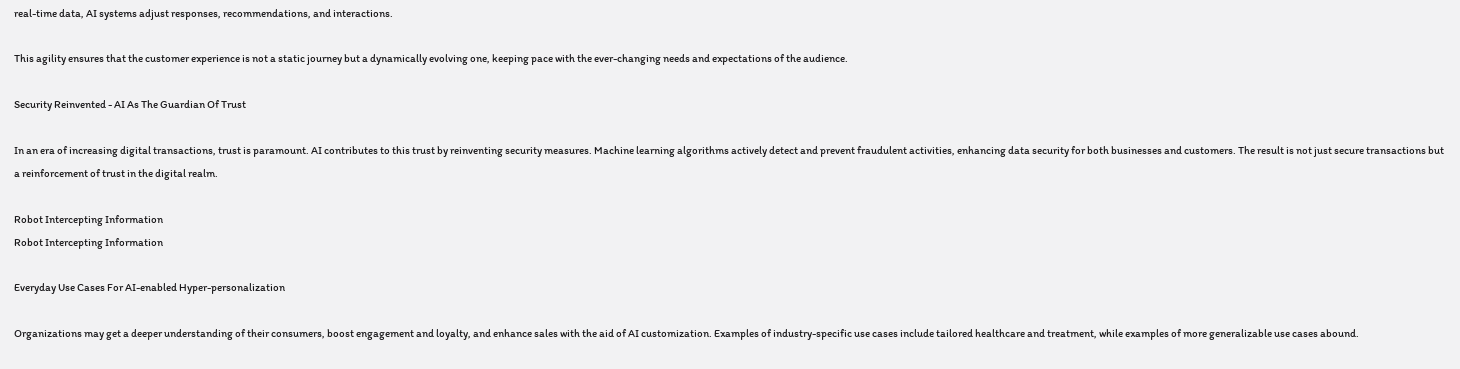real-time data, AI systems adjust responses, recommendations, and interactions.

This agility ensures that the customer experience is not a static journey but a dynamically evolving one, keeping pace with the ever-changing needs and expectations of the audience.

Security Reinvented - AI As The Guardian Of Trust

In an era of increasing digital transactions, trust is paramount. AI contributes to this trust by reinventing security measures. Machine learning algorithms actively detect and prevent fraudulent activities, enhancing data security for both businesses and customers. The result is not just secure transactions but a reinforcement of trust in the digital realm.

Robot Intercepting Information
Robot Intercepting Information

Everyday Use Cases For AI-enabled Hyper-personalization

Organizations may get a deeper understanding of their consumers, boost engagement and loyalty, and enhance sales with the aid of AI customization. Examples of industry-specific use cases include tailored healthcare and treatment, while examples of more generalizable use cases abound.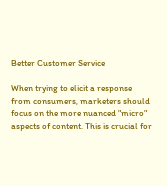Better Customer Service

When trying to elicit a response from consumers, marketers should focus on the more nuanced "micro" aspects of content. This is crucial for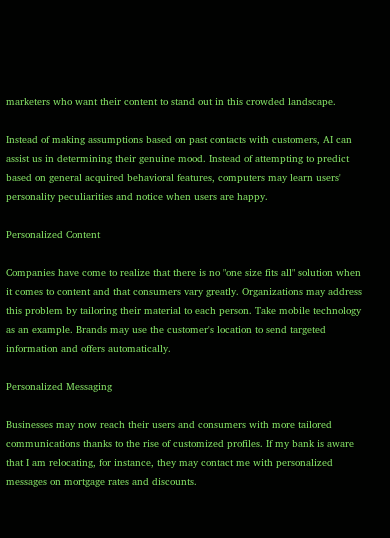marketers who want their content to stand out in this crowded landscape.

Instead of making assumptions based on past contacts with customers, AI can assist us in determining their genuine mood. Instead of attempting to predict based on general acquired behavioral features, computers may learn users' personality peculiarities and notice when users are happy.

Personalized Content

Companies have come to realize that there is no "one size fits all" solution when it comes to content and that consumers vary greatly. Organizations may address this problem by tailoring their material to each person. Take mobile technology as an example. Brands may use the customer's location to send targeted information and offers automatically.

Personalized Messaging

Businesses may now reach their users and consumers with more tailored communications thanks to the rise of customized profiles. If my bank is aware that I am relocating, for instance, they may contact me with personalized messages on mortgage rates and discounts.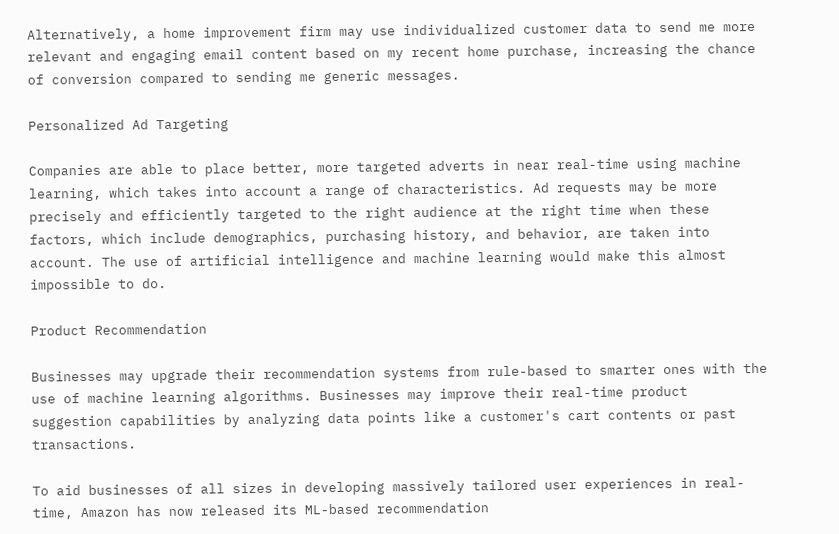Alternatively, a home improvement firm may use individualized customer data to send me more relevant and engaging email content based on my recent home purchase, increasing the chance of conversion compared to sending me generic messages.

Personalized Ad Targeting

Companies are able to place better, more targeted adverts in near real-time using machine learning, which takes into account a range of characteristics. Ad requests may be more precisely and efficiently targeted to the right audience at the right time when these factors, which include demographics, purchasing history, and behavior, are taken into account. The use of artificial intelligence and machine learning would make this almost impossible to do.

Product Recommendation

Businesses may upgrade their recommendation systems from rule-based to smarter ones with the use of machine learning algorithms. Businesses may improve their real-time product suggestion capabilities by analyzing data points like a customer's cart contents or past transactions.

To aid businesses of all sizes in developing massively tailored user experiences in real-time, Amazon has now released its ML-based recommendation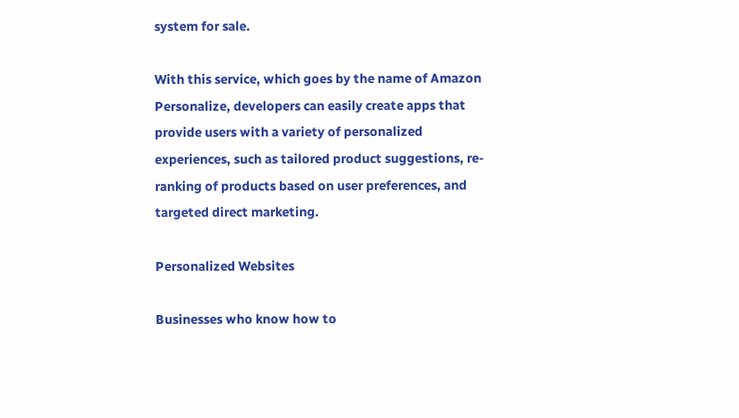system for sale.

With this service, which goes by the name of Amazon Personalize, developers can easily create apps that provide users with a variety of personalized experiences, such as tailored product suggestions, re-ranking of products based on user preferences, and targeted direct marketing.

Personalized Websites

Businesses who know how to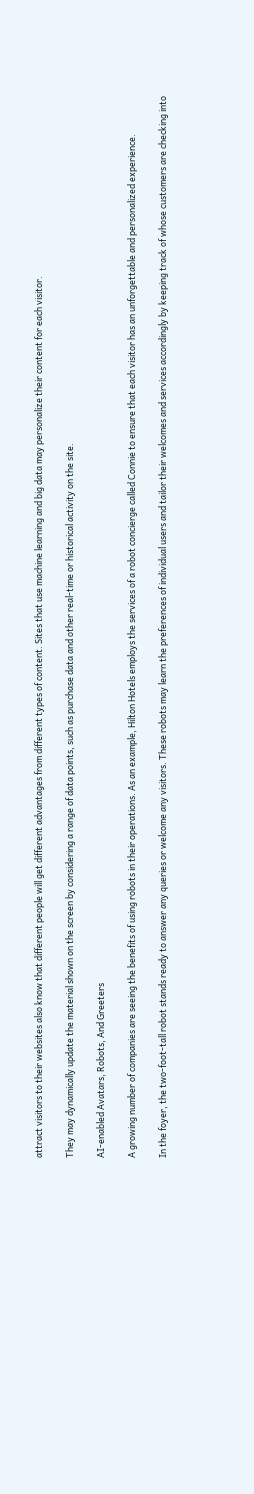attract visitors to their websites also know that different people will get different advantages from different types of content. Sites that use machine learning and big data may personalize their content for each visitor.

They may dynamically update the material shown on the screen by considering a range of data points, such as purchase data and other real-time or historical activity on the site.

AI-enabled Avatars, Robots, And Greeters

A growing number of companies are seeing the benefits of using robots in their operations. As an example, Hilton Hotels employs the services of a robot concierge called Connie to ensure that each visitor has an unforgettable and personalized experience.

In the foyer, the two-foot-tall robot stands ready to answer any queries or welcome any visitors. These robots may learn the preferences of individual users and tailor their welcomes and services accordingly by keeping track of whose customers are checking into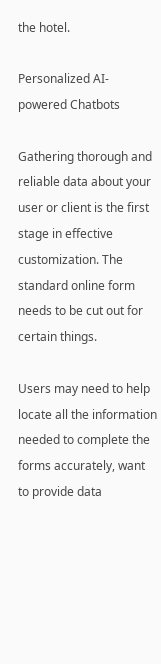the hotel.

Personalized AI-powered Chatbots

Gathering thorough and reliable data about your user or client is the first stage in effective customization. The standard online form needs to be cut out for certain things.

Users may need to help locate all the information needed to complete the forms accurately, want to provide data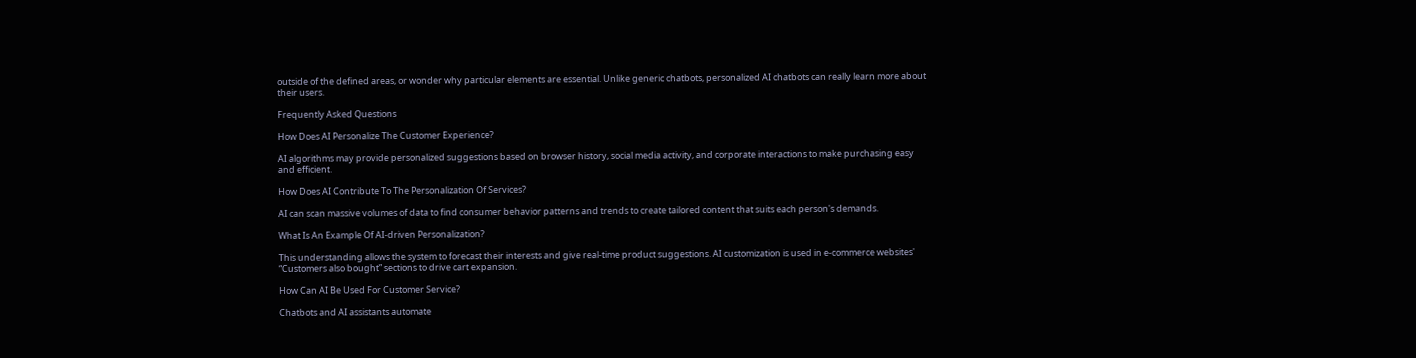outside of the defined areas, or wonder why particular elements are essential. Unlike generic chatbots, personalized AI chatbots can really learn more about their users.

Frequently Asked Questions

How Does AI Personalize The Customer Experience?

AI algorithms may provide personalized suggestions based on browser history, social media activity, and corporate interactions to make purchasing easy and efficient.

How Does AI Contribute To The Personalization Of Services?

AI can scan massive volumes of data to find consumer behavior patterns and trends to create tailored content that suits each person's demands.

What Is An Example Of AI-driven Personalization?

This understanding allows the system to forecast their interests and give real-time product suggestions. AI customization is used in e-commerce websites' “Customers also bought” sections to drive cart expansion.

How Can AI Be Used For Customer Service?

Chatbots and AI assistants automate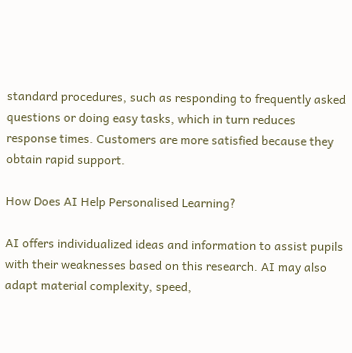standard procedures, such as responding to frequently asked questions or doing easy tasks, which in turn reduces response times. Customers are more satisfied because they obtain rapid support.

How Does AI Help Personalised Learning?

AI offers individualized ideas and information to assist pupils with their weaknesses based on this research. AI may also adapt material complexity, speed,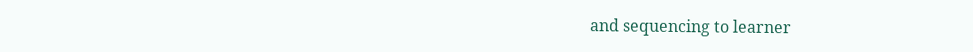and sequencing to learner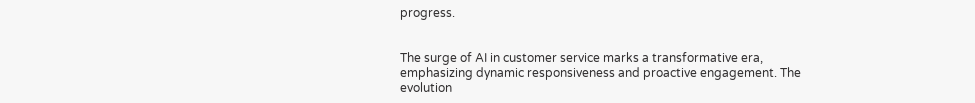progress.


The surge of AI in customer service marks a transformative era, emphasizing dynamic responsiveness and proactive engagement. The evolution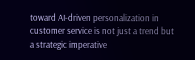toward AI-driven personalization in customer service is not just a trend but a strategic imperative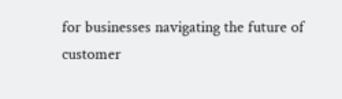for businesses navigating the future of customer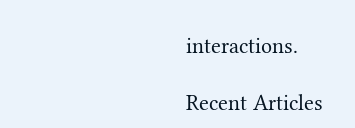interactions.

Recent Articles